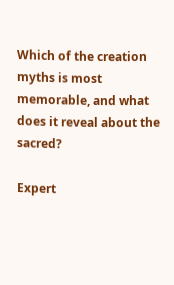Which of the creation myths is most memorable, and what does it reveal about the sacred?

Expert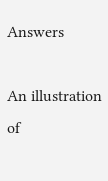Answers

An illustration of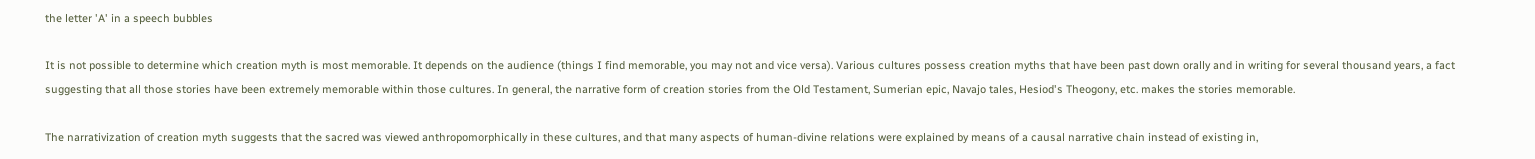the letter 'A' in a speech bubbles

It is not possible to determine which creation myth is most memorable. It depends on the audience (things I find memorable, you may not and vice versa). Various cultures possess creation myths that have been past down orally and in writing for several thousand years, a fact suggesting that all those stories have been extremely memorable within those cultures. In general, the narrative form of creation stories from the Old Testament, Sumerian epic, Navajo tales, Hesiod's Theogony, etc. makes the stories memorable.

The narrativization of creation myth suggests that the sacred was viewed anthropomorphically in these cultures, and that many aspects of human-divine relations were explained by means of a causal narrative chain instead of existing in,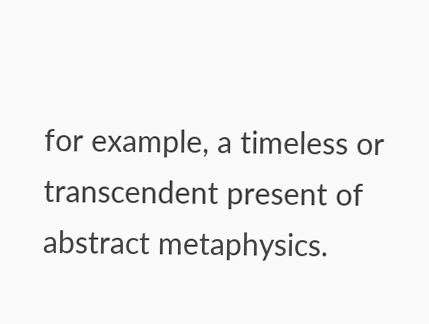for example, a timeless or transcendent present of abstract metaphysics.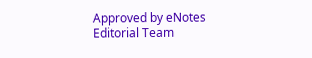Approved by eNotes Editorial Team